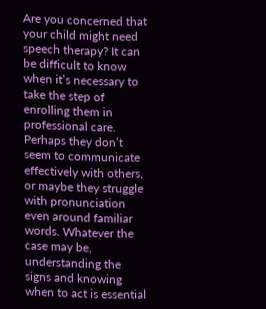Are you concerned that your child might need speech therapy? It can be difficult to know when it’s necessary to take the step of enrolling them in professional care. Perhaps they don’t seem to communicate effectively with others, or maybe they struggle with pronunciation even around familiar words. Whatever the case may be, understanding the signs and knowing when to act is essential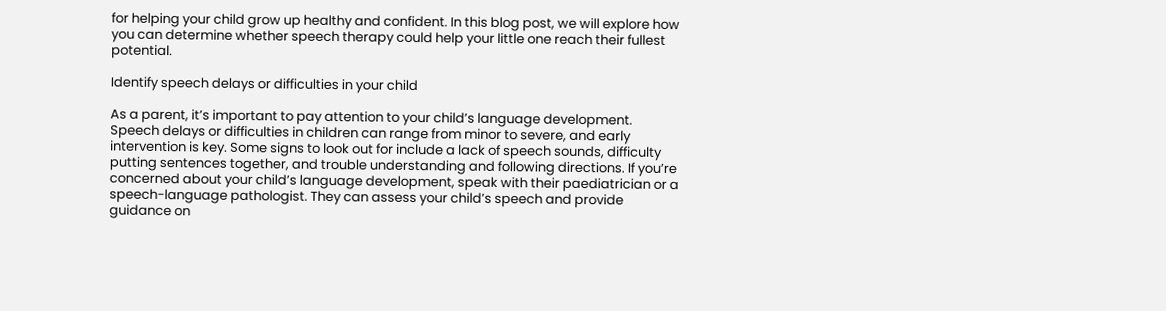for helping your child grow up healthy and confident. In this blog post, we will explore how you can determine whether speech therapy could help your little one reach their fullest potential.

Identify speech delays or difficulties in your child

As a parent, it’s important to pay attention to your child’s language development. Speech delays or difficulties in children can range from minor to severe, and early intervention is key. Some signs to look out for include a lack of speech sounds, difficulty putting sentences together, and trouble understanding and following directions. If you’re concerned about your child’s language development, speak with their paediatrician or a speech-language pathologist. They can assess your child’s speech and provide guidance on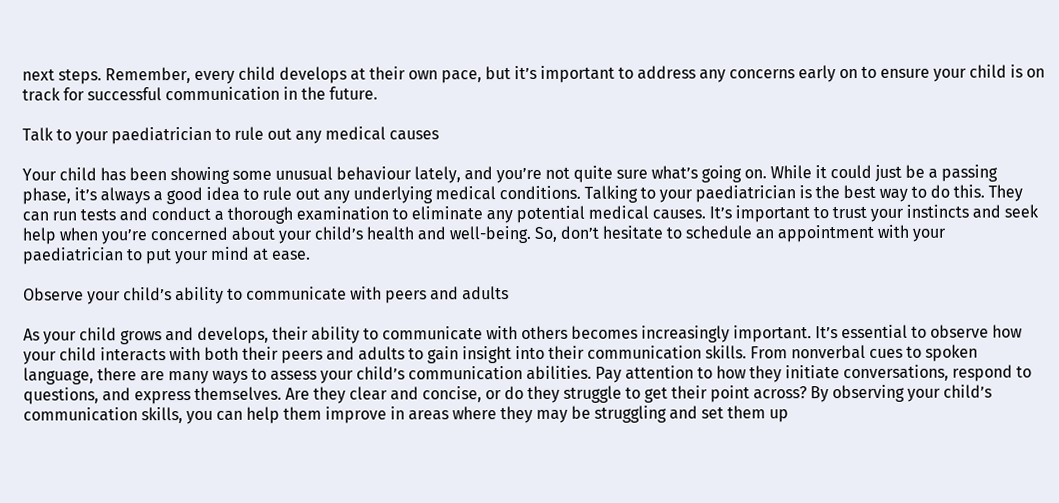next steps. Remember, every child develops at their own pace, but it’s important to address any concerns early on to ensure your child is on track for successful communication in the future.

Talk to your paediatrician to rule out any medical causes

Your child has been showing some unusual behaviour lately, and you’re not quite sure what’s going on. While it could just be a passing phase, it’s always a good idea to rule out any underlying medical conditions. Talking to your paediatrician is the best way to do this. They can run tests and conduct a thorough examination to eliminate any potential medical causes. It’s important to trust your instincts and seek help when you’re concerned about your child’s health and well-being. So, don’t hesitate to schedule an appointment with your paediatrician to put your mind at ease.

Observe your child’s ability to communicate with peers and adults

As your child grows and develops, their ability to communicate with others becomes increasingly important. It’s essential to observe how your child interacts with both their peers and adults to gain insight into their communication skills. From nonverbal cues to spoken language, there are many ways to assess your child’s communication abilities. Pay attention to how they initiate conversations, respond to questions, and express themselves. Are they clear and concise, or do they struggle to get their point across? By observing your child’s communication skills, you can help them improve in areas where they may be struggling and set them up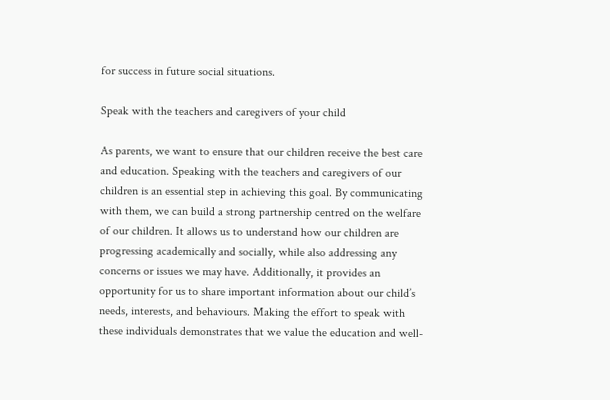for success in future social situations.

Speak with the teachers and caregivers of your child

As parents, we want to ensure that our children receive the best care and education. Speaking with the teachers and caregivers of our children is an essential step in achieving this goal. By communicating with them, we can build a strong partnership centred on the welfare of our children. It allows us to understand how our children are progressing academically and socially, while also addressing any concerns or issues we may have. Additionally, it provides an opportunity for us to share important information about our child’s needs, interests, and behaviours. Making the effort to speak with these individuals demonstrates that we value the education and well-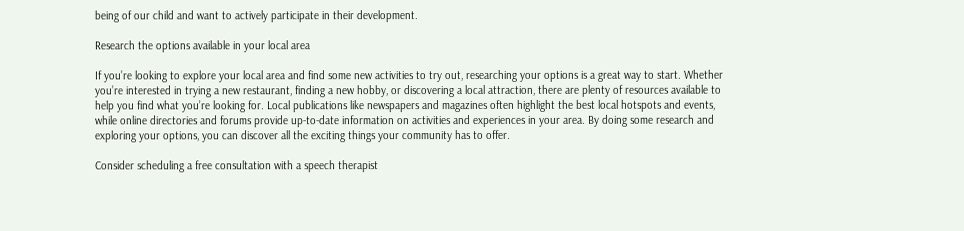being of our child and want to actively participate in their development.

Research the options available in your local area

If you’re looking to explore your local area and find some new activities to try out, researching your options is a great way to start. Whether you’re interested in trying a new restaurant, finding a new hobby, or discovering a local attraction, there are plenty of resources available to help you find what you’re looking for. Local publications like newspapers and magazines often highlight the best local hotspots and events, while online directories and forums provide up-to-date information on activities and experiences in your area. By doing some research and exploring your options, you can discover all the exciting things your community has to offer.

Consider scheduling a free consultation with a speech therapist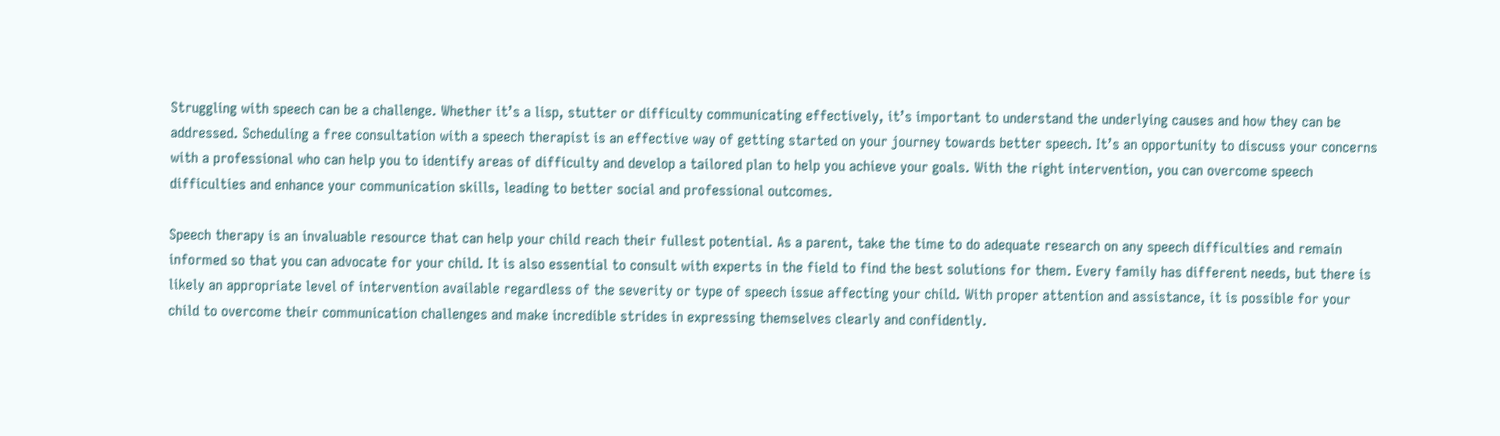Struggling with speech can be a challenge. Whether it’s a lisp, stutter or difficulty communicating effectively, it’s important to understand the underlying causes and how they can be addressed. Scheduling a free consultation with a speech therapist is an effective way of getting started on your journey towards better speech. It’s an opportunity to discuss your concerns with a professional who can help you to identify areas of difficulty and develop a tailored plan to help you achieve your goals. With the right intervention, you can overcome speech difficulties and enhance your communication skills, leading to better social and professional outcomes.

Speech therapy is an invaluable resource that can help your child reach their fullest potential. As a parent, take the time to do adequate research on any speech difficulties and remain informed so that you can advocate for your child. It is also essential to consult with experts in the field to find the best solutions for them. Every family has different needs, but there is likely an appropriate level of intervention available regardless of the severity or type of speech issue affecting your child. With proper attention and assistance, it is possible for your child to overcome their communication challenges and make incredible strides in expressing themselves clearly and confidently.